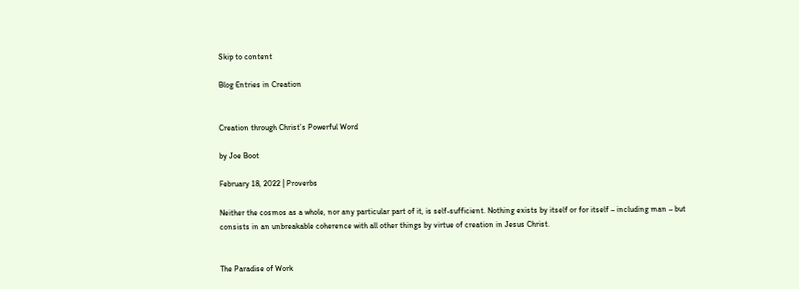Skip to content

Blog Entries in Creation


Creation through Christ’s Powerful Word

by Joe Boot

February 18, 2022 | Proverbs

Neither the cosmos as a whole, nor any particular part of it, is self-sufficient. Nothing exists by itself or for itself – including man – but consists in an unbreakable coherence with all other things by virtue of creation in Jesus Christ.


The Paradise of Work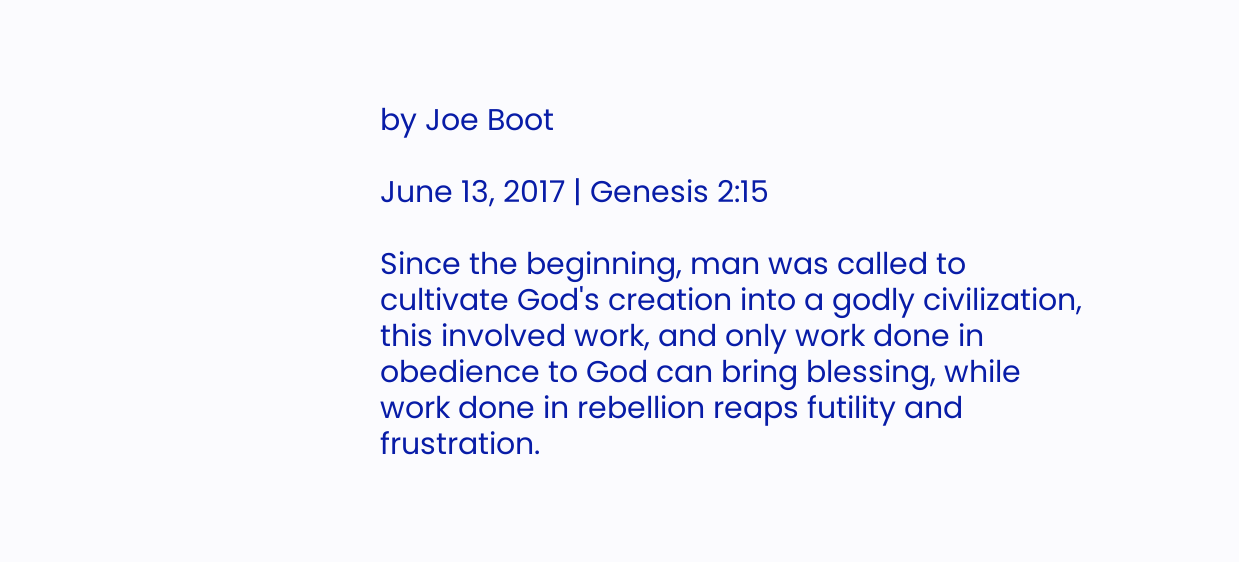by Joe Boot

June 13, 2017 | Genesis 2:15

Since the beginning, man was called to cultivate God's creation into a godly civilization, this involved work, and only work done in obedience to God can bring blessing, while work done in rebellion reaps futility and frustration.